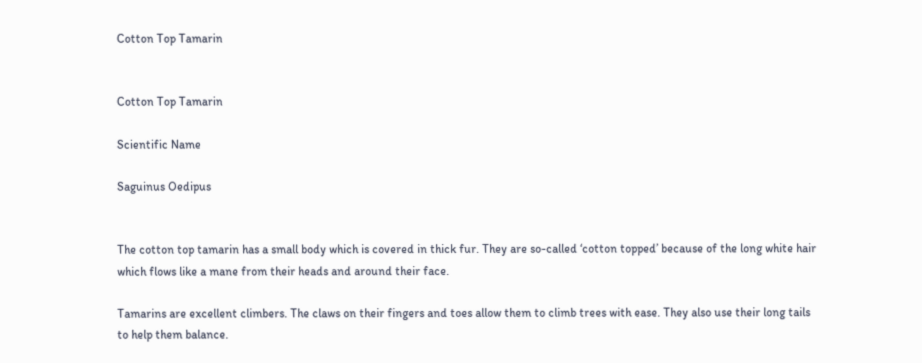Cotton Top Tamarin


Cotton Top Tamarin

Scientific Name

Saguinus Oedipus


The cotton top tamarin has a small body which is covered in thick fur. They are so-called ‘cotton topped’ because of the long white hair which flows like a mane from their heads and around their face.

Tamarins are excellent climbers. The claws on their fingers and toes allow them to climb trees with ease. They also use their long tails to help them balance.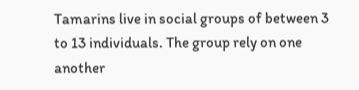Tamarins live in social groups of between 3 to 13 individuals. The group rely on one another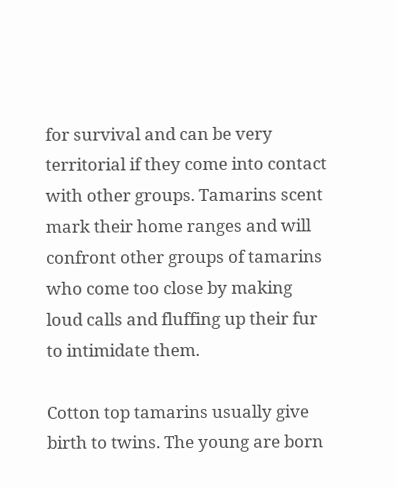for survival and can be very territorial if they come into contact with other groups. Tamarins scent mark their home ranges and will confront other groups of tamarins who come too close by making loud calls and fluffing up their fur to intimidate them.

Cotton top tamarins usually give birth to twins. The young are born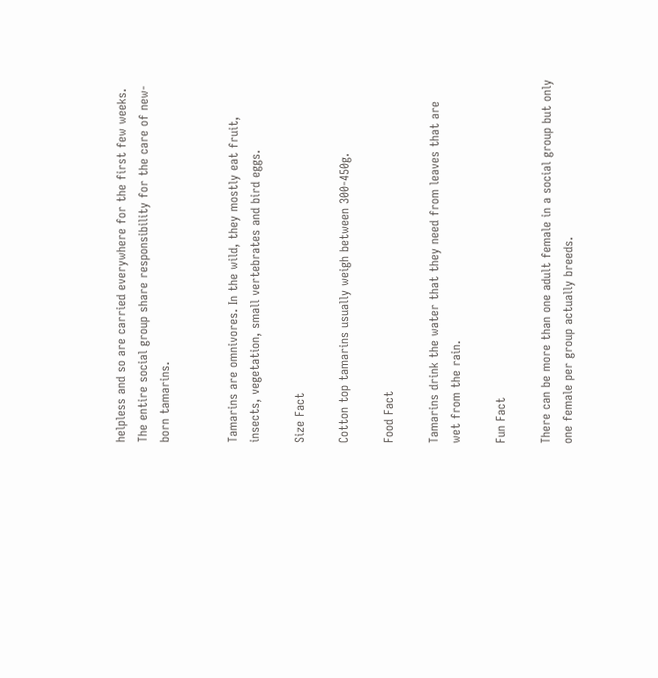helpless and so are carried everywhere for the first few weeks. The entire social group share responsibility for the care of new-born tamarins.


Tamarins are omnivores. In the wild, they mostly eat fruit, insects, vegetation, small vertebrates and bird eggs.

Size Fact

Cotton top tamarins usually weigh between 300-450g.

Food Fact

Tamarins drink the water that they need from leaves that are wet from the rain.

Fun Fact

There can be more than one adult female in a social group but only one female per group actually breeds.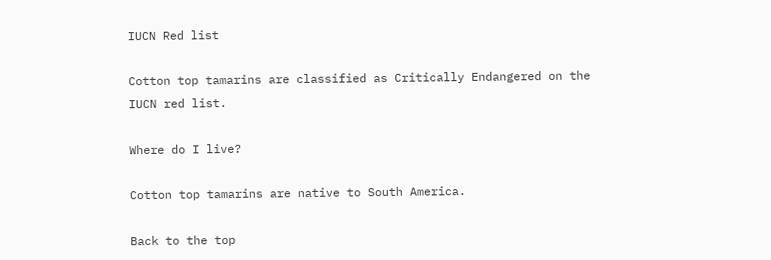IUCN Red list

Cotton top tamarins are classified as Critically Endangered on the IUCN red list.

Where do I live?

Cotton top tamarins are native to South America.

Back to the top